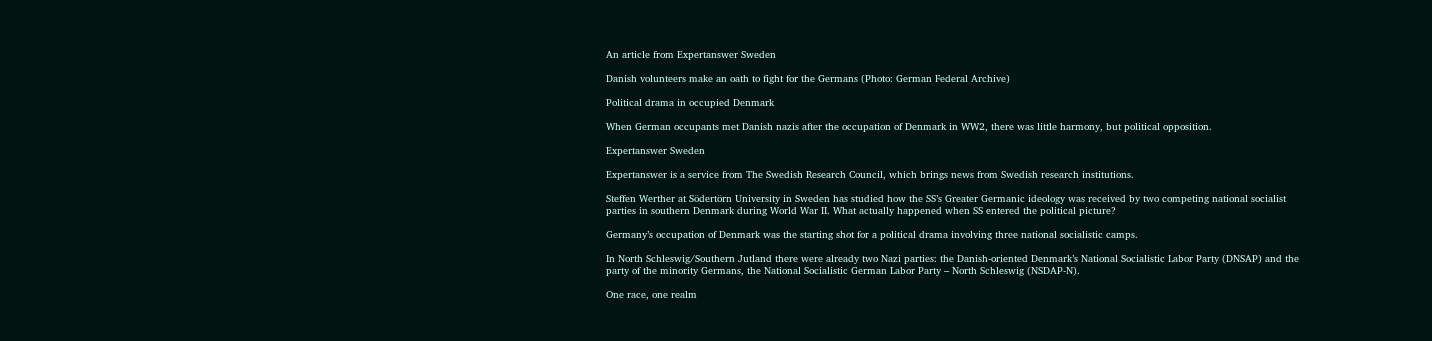An article from Expertanswer Sweden

Danish volunteers make an oath to fight for the Germans (Photo: German Federal Archive)

Political drama in occupied Denmark

When German occupants met Danish nazis after the occupation of Denmark in WW2, there was little harmony, but political opposition.

Expertanswer Sweden

Expertanswer is a service from The Swedish Research Council, which brings news from Swedish research institutions.

Steffen Werther at Södertörn University in Sweden has studied how the SS’s Greater Germanic ideology was received by two competing national socialist parties in southern Denmark during World War II. What actually happened when SS entered the political picture?

Germany’s occupation of Denmark was the starting shot for a political drama involving three national socialistic camps.

In North Schleswig/Southern Jutland there were already two Nazi parties: the Danish-oriented Denmark’s National Socialistic Labor Party (DNSAP) and the party of the minority Germans, the National Socialistic German Labor Party – North Schleswig (NSDAP-N).

One race, one realm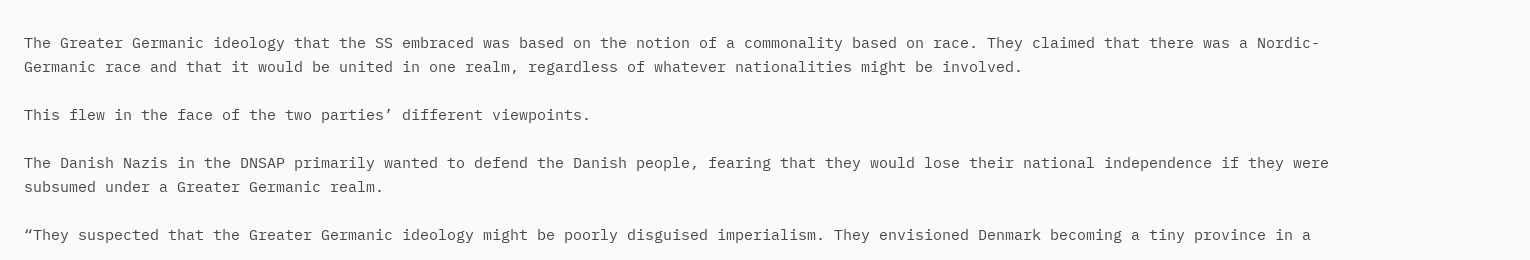The Greater Germanic ideology that the SS embraced was based on the notion of a commonality based on race. They claimed that there was a Nordic-Germanic race and that it would be united in one realm, regardless of whatever nationalities might be involved.

This flew in the face of the two parties’ different viewpoints.

The Danish Nazis in the DNSAP primarily wanted to defend the Danish people, fearing that they would lose their national independence if they were subsumed under a Greater Germanic realm.

“They suspected that the Greater Germanic ideology might be poorly disguised imperialism. They envisioned Denmark becoming a tiny province in a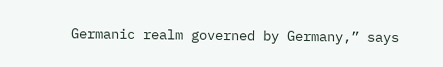Germanic realm governed by Germany,” says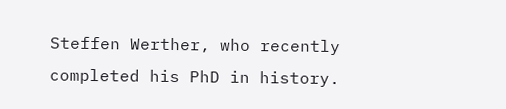Steffen Werther, who recently completed his PhD in history.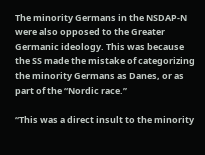The minority Germans in the NSDAP-N were also opposed to the Greater Germanic ideology. This was because the SS made the mistake of categorizing the minority Germans as Danes, or as part of the “Nordic race.”

“This was a direct insult to the minority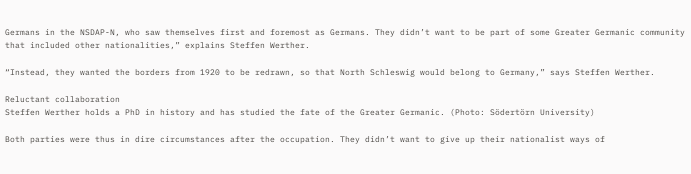Germans in the NSDAP-N, who saw themselves first and foremost as Germans. They didn’t want to be part of some Greater Germanic community that included other nationalities,” explains Steffen Werther.

“Instead, they wanted the borders from 1920 to be redrawn, so that North Schleswig would belong to Germany,” says Steffen Werther.

Reluctant collaboration
Steffen Werther holds a PhD in history and has studied the fate of the Greater Germanic. (Photo: Södertörn University)

Both parties were thus in dire circumstances after the occupation. They didn’t want to give up their nationalist ways of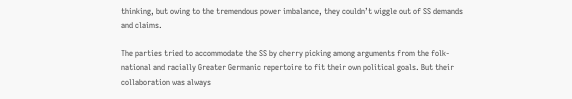thinking, but owing to the tremendous power imbalance, they couldn’t wiggle out of SS demands and claims.

The parties tried to accommodate the SS by cherry picking among arguments from the folk-national and racially Greater Germanic repertoire to fit their own political goals. But their collaboration was always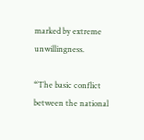marked by extreme unwillingness.

“The basic conflict between the national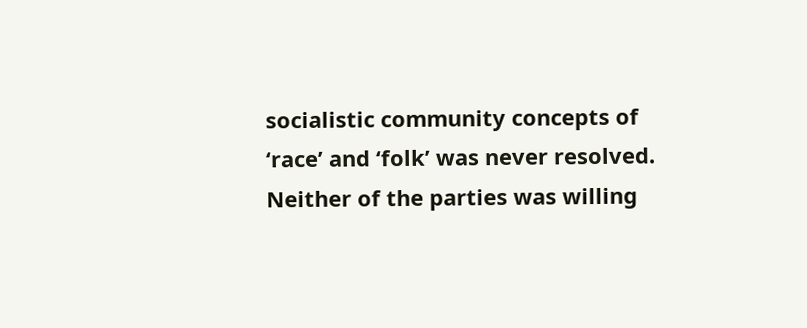socialistic community concepts of ‘race’ and ‘folk’ was never resolved. Neither of the parties was willing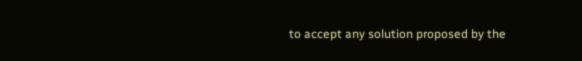to accept any solution proposed by the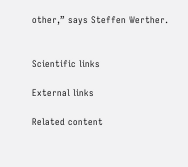other,” says Steffen Werther.


Scientific links

External links

Related content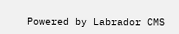Powered by Labrador CMS